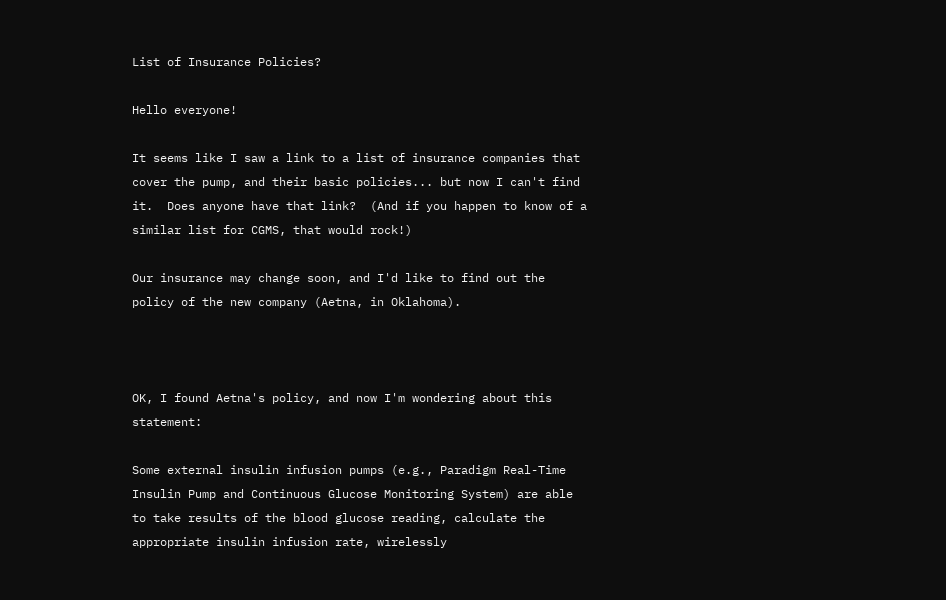List of Insurance Policies?

Hello everyone!

It seems like I saw a link to a list of insurance companies that cover the pump, and their basic policies... but now I can't find it.  Does anyone have that link?  (And if you happen to know of a similar list for CGMS, that would rock!)

Our insurance may change soon, and I'd like to find out the policy of the new company (Aetna, in Oklahoma).



OK, I found Aetna's policy, and now I'm wondering about this statement:

Some external insulin infusion pumps (e.g., Paradigm Real-Time Insulin Pump and Continuous Glucose Monitoring System) are able to take results of the blood glucose reading, calculate the appropriate insulin infusion rate, wirelessly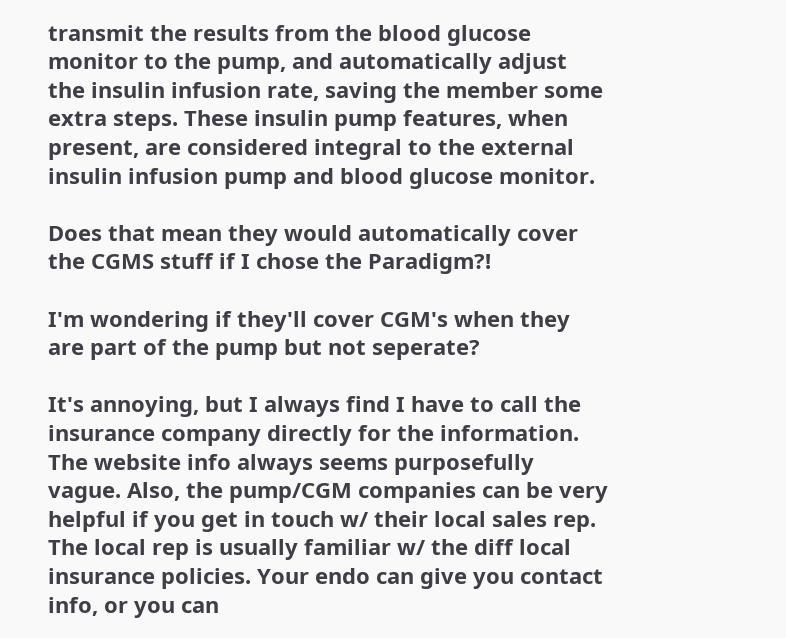transmit the results from the blood glucose monitor to the pump, and automatically adjust the insulin infusion rate, saving the member some extra steps. These insulin pump features, when present, are considered integral to the external insulin infusion pump and blood glucose monitor.

Does that mean they would automatically cover the CGMS stuff if I chose the Paradigm?!

I'm wondering if they'll cover CGM's when they are part of the pump but not seperate?

It's annoying, but I always find I have to call the insurance company directly for the information. The website info always seems purposefully vague. Also, the pump/CGM companies can be very helpful if you get in touch w/ their local sales rep. The local rep is usually familiar w/ the diff local insurance policies. Your endo can give you contact info, or you can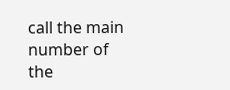call the main number of the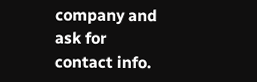company and ask for contact info.